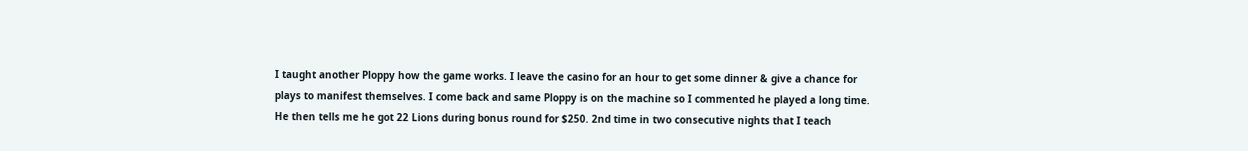I taught another Ploppy how the game works. I leave the casino for an hour to get some dinner & give a chance for plays to manifest themselves. I come back and same Ploppy is on the machine so I commented he played a long time. He then tells me he got 22 Lions during bonus round for $250. 2nd time in two consecutive nights that I teach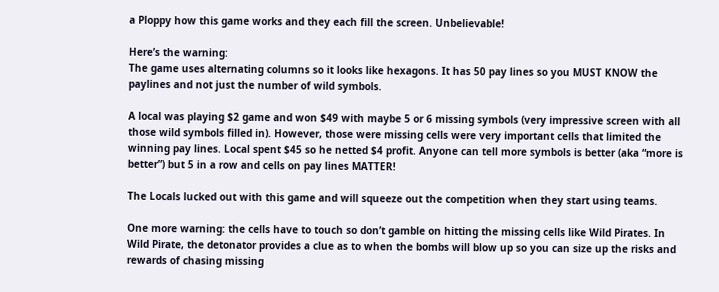a Ploppy how this game works and they each fill the screen. Unbelievable!

Here’s the warning:
The game uses alternating columns so it looks like hexagons. It has 50 pay lines so you MUST KNOW the paylines and not just the number of wild symbols.

A local was playing $2 game and won $49 with maybe 5 or 6 missing symbols (very impressive screen with all those wild symbols filled in). However, those were missing cells were very important cells that limited the winning pay lines. Local spent $45 so he netted $4 profit. Anyone can tell more symbols is better (aka “more is better”) but 5 in a row and cells on pay lines MATTER!

The Locals lucked out with this game and will squeeze out the competition when they start using teams.

One more warning: the cells have to touch so don’t gamble on hitting the missing cells like Wild Pirates. In Wild Pirate, the detonator provides a clue as to when the bombs will blow up so you can size up the risks and rewards of chasing missing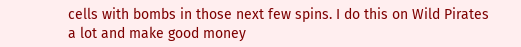cells with bombs in those next few spins. I do this on Wild Pirates a lot and make good money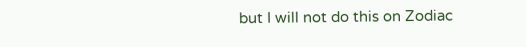but I will not do this on Zodiac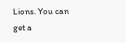Lions. You can get a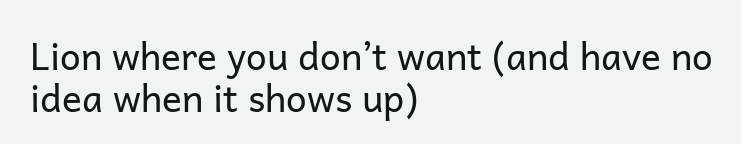Lion where you don’t want (and have no idea when it shows up)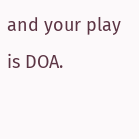and your play is DOA.